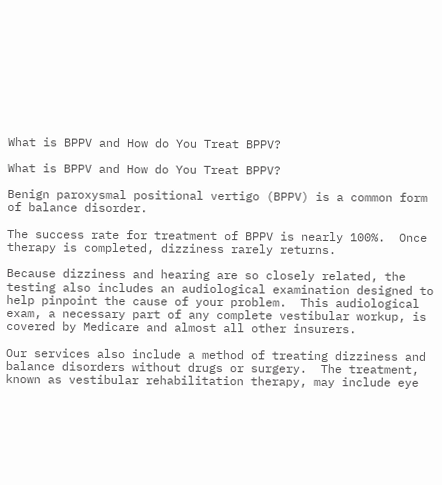What is BPPV and How do You Treat BPPV?

What is BPPV and How do You Treat BPPV?

Benign paroxysmal positional vertigo (BPPV) is a common form of balance disorder.

The success rate for treatment of BPPV is nearly 100%.  Once therapy is completed, dizziness rarely returns.

Because dizziness and hearing are so closely related, the testing also includes an audiological examination designed to help pinpoint the cause of your problem.  This audiological exam, a necessary part of any complete vestibular workup, is covered by Medicare and almost all other insurers.

Our services also include a method of treating dizziness and balance disorders without drugs or surgery.  The treatment, known as vestibular rehabilitation therapy, may include eye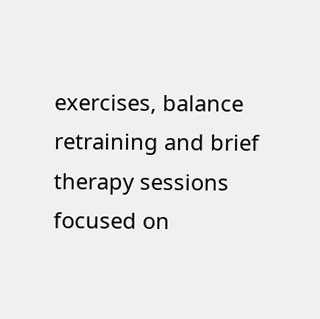exercises, balance retraining and brief therapy sessions focused on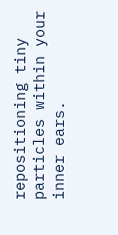repositioning tiny particles within your inner ears.